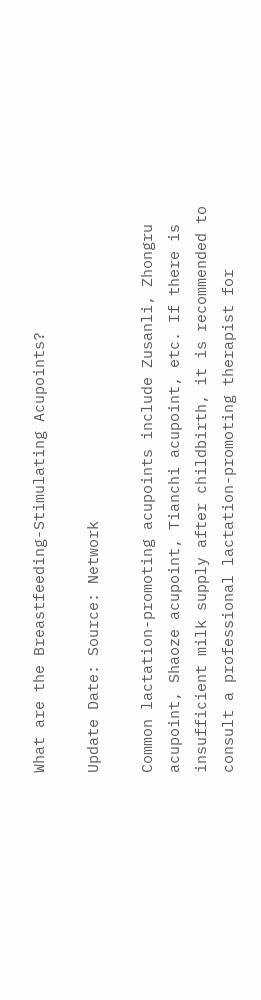What are the Breastfeeding-Stimulating Acupoints?

Update Date: Source: Network

Common lactation-promoting acupoints include Zusanli, Zhongru acupoint, Shaoze acupoint, Tianchi acupoint, etc. If there is insufficient milk supply after childbirth, it is recommended to consult a professional lactation-promoting therapist for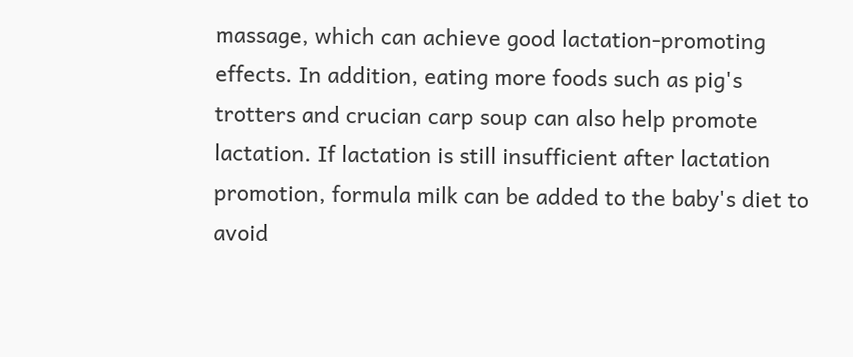massage, which can achieve good lactation-promoting effects. In addition, eating more foods such as pig's trotters and crucian carp soup can also help promote lactation. If lactation is still insufficient after lactation promotion, formula milk can be added to the baby's diet to avoid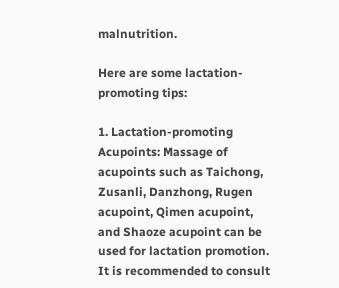malnutrition.

Here are some lactation-promoting tips:

1. Lactation-promoting Acupoints: Massage of acupoints such as Taichong, Zusanli, Danzhong, Rugen acupoint, Qimen acupoint, and Shaoze acupoint can be used for lactation promotion. It is recommended to consult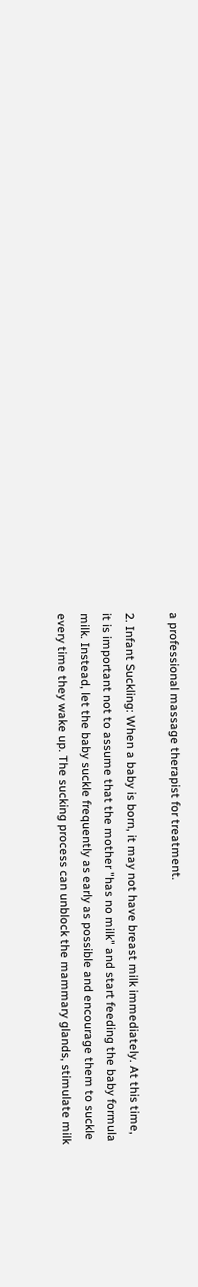a professional massage therapist for treatment.

2. Infant Suckling: When a baby is born, it may not have breast milk immediately. At this time, it is important not to assume that the mother "has no milk" and start feeding the baby formula milk. Instead, let the baby suckle frequently as early as possible and encourage them to suckle every time they wake up. The sucking process can unblock the mammary glands, stimulate milk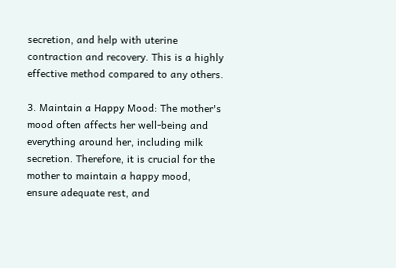secretion, and help with uterine contraction and recovery. This is a highly effective method compared to any others.

3. Maintain a Happy Mood: The mother's mood often affects her well-being and everything around her, including milk secretion. Therefore, it is crucial for the mother to maintain a happy mood, ensure adequate rest, and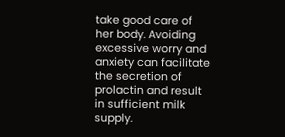take good care of her body. Avoiding excessive worry and anxiety can facilitate the secretion of prolactin and result in sufficient milk supply.